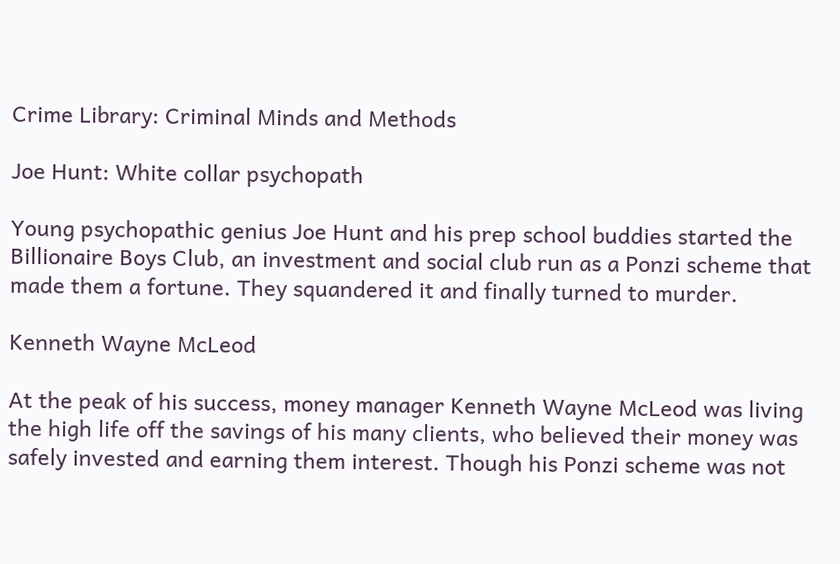Crime Library: Criminal Minds and Methods

Joe Hunt: White collar psychopath

Young psychopathic genius Joe Hunt and his prep school buddies started the Billionaire Boys Club, an investment and social club run as a Ponzi scheme that made them a fortune. They squandered it and finally turned to murder.

Kenneth Wayne McLeod

At the peak of his success, money manager Kenneth Wayne McLeod was living the high life off the savings of his many clients, who believed their money was safely invested and earning them interest. Though his Ponzi scheme was not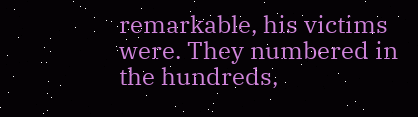remarkable, his victims were. They numbered in the hundreds,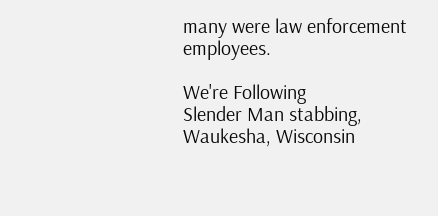many were law enforcement employees.

We're Following
Slender Man stabbing, Waukesha, Wisconsin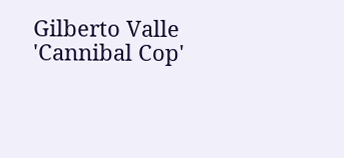Gilberto Valle 'Cannibal Cop'